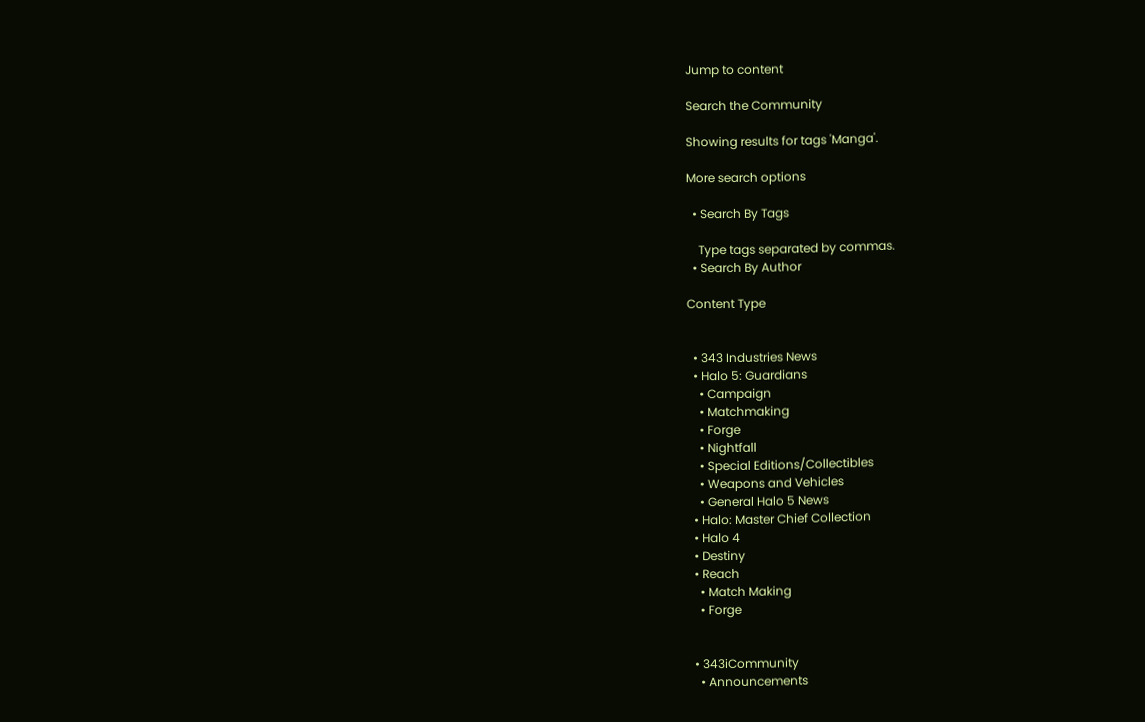Jump to content

Search the Community

Showing results for tags 'Manga'.

More search options

  • Search By Tags

    Type tags separated by commas.
  • Search By Author

Content Type


  • 343 Industries News
  • Halo 5: Guardians
    • Campaign
    • Matchmaking
    • Forge
    • Nightfall
    • Special Editions/Collectibles
    • Weapons and Vehicles
    • General Halo 5 News
  • Halo: Master Chief Collection
  • Halo 4
  • Destiny
  • Reach
    • Match Making
    • Forge


  • 343iCommunity
    • Announcements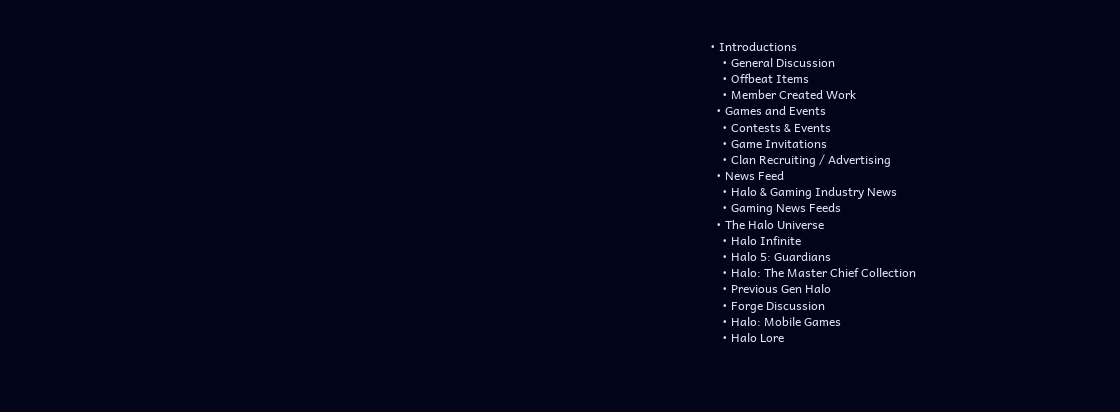• Introductions
    • General Discussion
    • Offbeat Items
    • Member Created Work
  • Games and Events
    • Contests & Events
    • Game Invitations
    • Clan Recruiting / Advertising
  • News Feed
    • Halo & Gaming Industry News
    • Gaming News Feeds
  • The Halo Universe
    • Halo Infinite
    • Halo 5: Guardians
    • Halo: The Master Chief Collection
    • Previous Gen Halo
    • Forge Discussion
    • Halo: Mobile Games
    • Halo Lore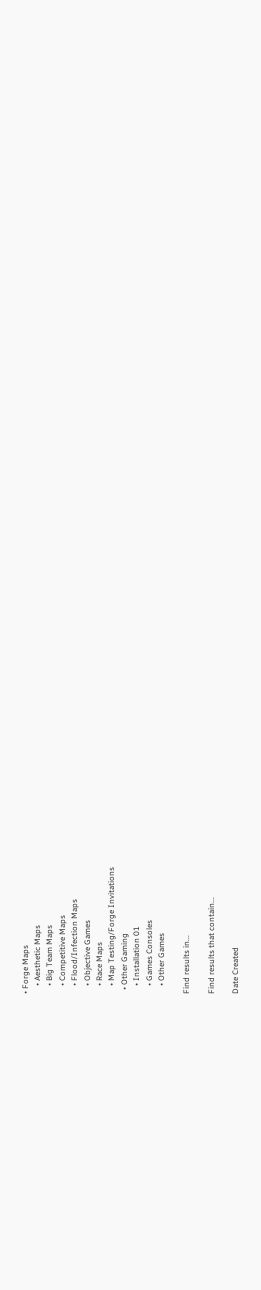• Forge Maps
    • Aesthetic Maps
    • Big Team Maps
    • Competitive Maps
    • Flood/Infection Maps
    • Objective Games
    • Race Maps
    • Map Testing/Forge Invitations
  • Other Gaming
    • Installation 01
    • Games Consoles
    • Other Games

Find results in...

Find results that contain...

Date Created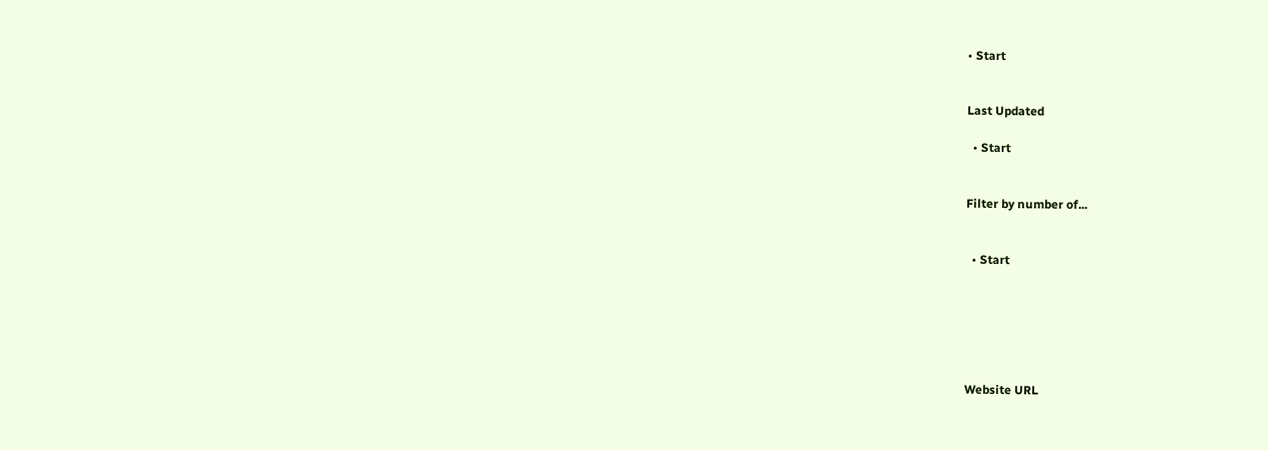• Start


Last Updated

  • Start


Filter by number of...


  • Start






Website URL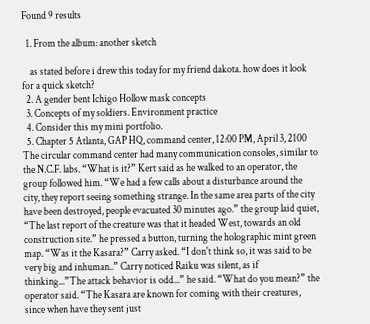Found 9 results

  1. From the album: another sketch

    as stated before i drew this today for my friend dakota. how does it look for a quick sketch?
  2. A gender bent Ichigo Hollow mask concepts
  3. Concepts of my soldiers. Environment practice
  4. Consider this my mini portfolio.
  5. Chapter 5 Atlanta, GAP HQ, command center, 12:00 PM, April 3, 2100 The circular command center had many communication consoles, similar to the N.C.F. labs. “What is it?” Kert said as he walked to an operator, the group followed him. “We had a few calls about a disturbance around the city, they report seeing something strange. In the same area parts of the city have been destroyed, people evacuated 30 minutes ago.” the group laid quiet, “The last report of the creature was that it headed West, towards an old construction site.” he pressed a button, turning the holographic mint green map. “Was it the Kasara?” Carry asked. “I don't think so, it was said to be very big and inhuman..” Carry noticed Raiku was silent, as if thinking...”The attack behavior is odd...” he said. “What do you mean?” the operator said. “The Kasara are known for coming with their creatures, since when have they sent just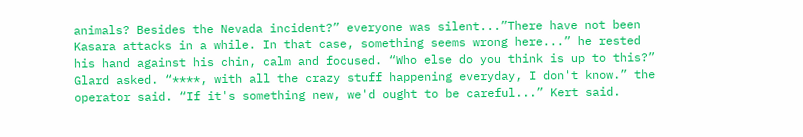animals? Besides the Nevada incident?” everyone was silent...”There have not been Kasara attacks in a while. In that case, something seems wrong here...” he rested his hand against his chin, calm and focused. “Who else do you think is up to this?” Glard asked. “****, with all the crazy stuff happening everyday, I don't know.” the operator said. “If it's something new, we'd ought to be careful...” Kert said.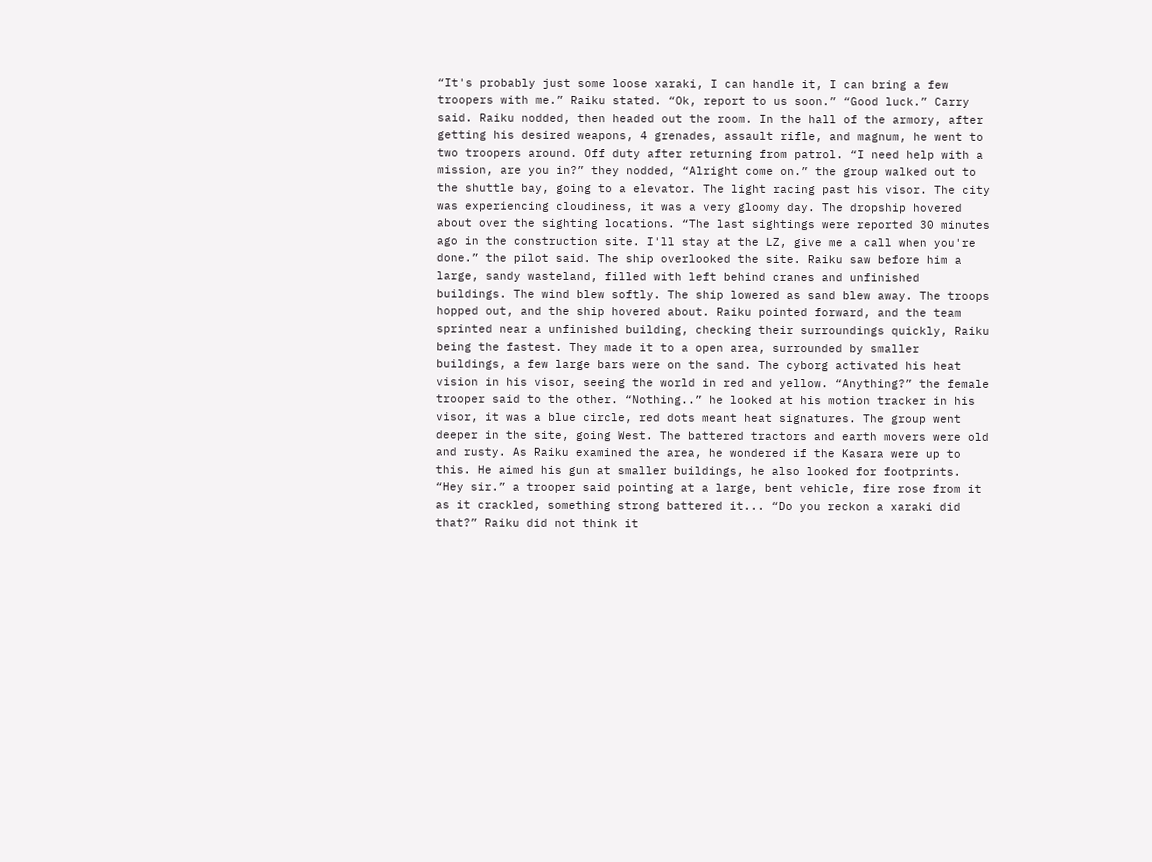“It's probably just some loose xaraki, I can handle it, I can bring a few troopers with me.” Raiku stated. “Ok, report to us soon.” “Good luck.” Carry said. Raiku nodded, then headed out the room. In the hall of the armory, after getting his desired weapons, 4 grenades, assault rifle, and magnum, he went to two troopers around. Off duty after returning from patrol. “I need help with a mission, are you in?” they nodded, “Alright come on.” the group walked out to the shuttle bay, going to a elevator. The light racing past his visor. The city was experiencing cloudiness, it was a very gloomy day. The dropship hovered about over the sighting locations. “The last sightings were reported 30 minutes ago in the construction site. I'll stay at the LZ, give me a call when you're done.” the pilot said. The ship overlooked the site. Raiku saw before him a large, sandy wasteland, filled with left behind cranes and unfinished buildings. The wind blew softly. The ship lowered as sand blew away. The troops hopped out, and the ship hovered about. Raiku pointed forward, and the team sprinted near a unfinished building, checking their surroundings quickly, Raiku being the fastest. They made it to a open area, surrounded by smaller buildings, a few large bars were on the sand. The cyborg activated his heat vision in his visor, seeing the world in red and yellow. “Anything?” the female trooper said to the other. “Nothing..” he looked at his motion tracker in his visor, it was a blue circle, red dots meant heat signatures. The group went deeper in the site, going West. The battered tractors and earth movers were old and rusty. As Raiku examined the area, he wondered if the Kasara were up to this. He aimed his gun at smaller buildings, he also looked for footprints. “Hey sir.” a trooper said pointing at a large, bent vehicle, fire rose from it as it crackled, something strong battered it... “Do you reckon a xaraki did that?” Raiku did not think it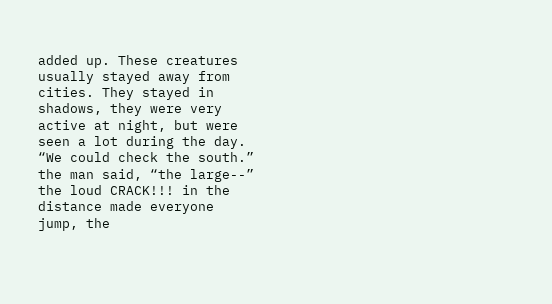added up. These creatures usually stayed away from cities. They stayed in shadows, they were very active at night, but were seen a lot during the day. “We could check the south.” the man said, “the large--” the loud CRACK!!! in the distance made everyone jump, the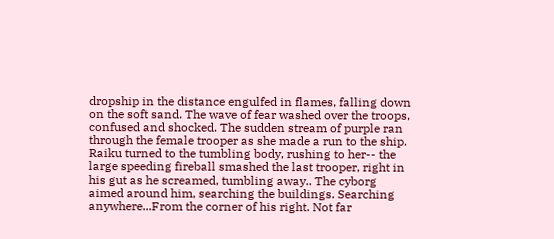dropship in the distance engulfed in flames, falling down on the soft sand. The wave of fear washed over the troops, confused and shocked. The sudden stream of purple ran through the female trooper as she made a run to the ship. Raiku turned to the tumbling body, rushing to her-- the large speeding fireball smashed the last trooper, right in his gut as he screamed, tumbling away.. The cyborg aimed around him, searching the buildings. Searching anywhere...From the corner of his right. Not far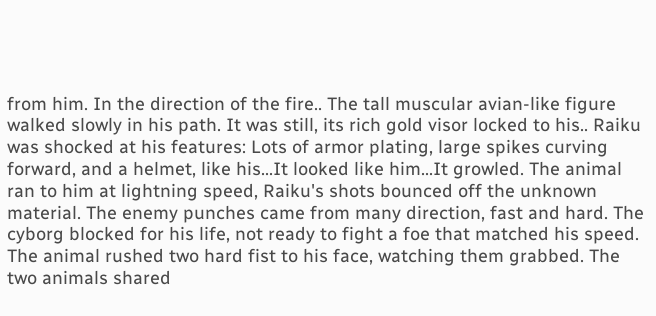from him. In the direction of the fire.. The tall muscular avian-like figure walked slowly in his path. It was still, its rich gold visor locked to his.. Raiku was shocked at his features: Lots of armor plating, large spikes curving forward, and a helmet, like his...It looked like him...It growled. The animal ran to him at lightning speed, Raiku's shots bounced off the unknown material. The enemy punches came from many direction, fast and hard. The cyborg blocked for his life, not ready to fight a foe that matched his speed. The animal rushed two hard fist to his face, watching them grabbed. The two animals shared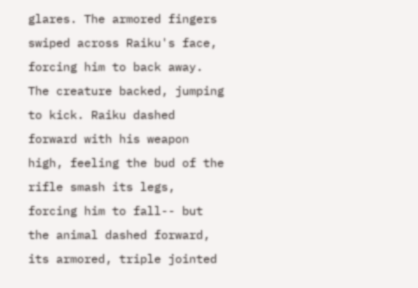glares. The armored fingers swiped across Raiku's face, forcing him to back away. The creature backed, jumping to kick. Raiku dashed forward with his weapon high, feeling the bud of the rifle smash its legs, forcing him to fall-- but the animal dashed forward, its armored, triple jointed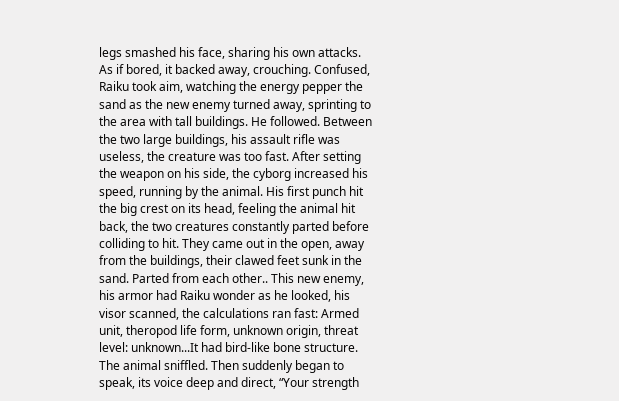legs smashed his face, sharing his own attacks. As if bored, it backed away, crouching. Confused, Raiku took aim, watching the energy pepper the sand as the new enemy turned away, sprinting to the area with tall buildings. He followed. Between the two large buildings, his assault rifle was useless, the creature was too fast. After setting the weapon on his side, the cyborg increased his speed, running by the animal. His first punch hit the big crest on its head, feeling the animal hit back, the two creatures constantly parted before colliding to hit. They came out in the open, away from the buildings, their clawed feet sunk in the sand. Parted from each other.. This new enemy, his armor had Raiku wonder as he looked, his visor scanned, the calculations ran fast: Armed unit, theropod life form, unknown origin, threat level: unknown...It had bird-like bone structure. The animal sniffled. Then suddenly began to speak, its voice deep and direct, “Your strength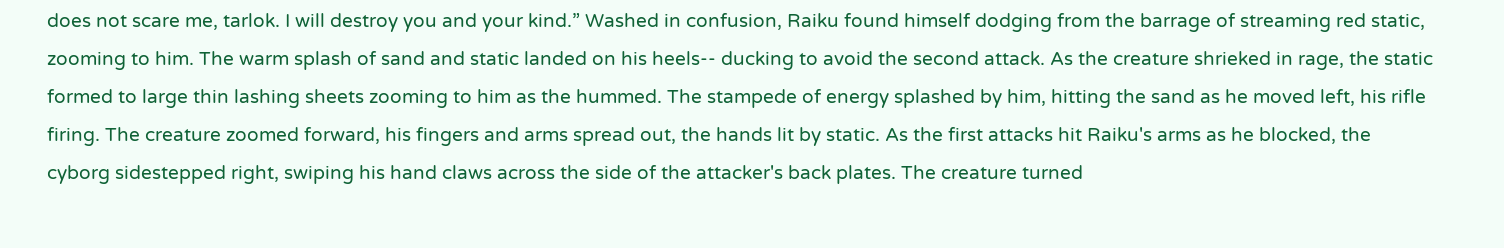does not scare me, tarlok. I will destroy you and your kind.” Washed in confusion, Raiku found himself dodging from the barrage of streaming red static, zooming to him. The warm splash of sand and static landed on his heels-- ducking to avoid the second attack. As the creature shrieked in rage, the static formed to large thin lashing sheets zooming to him as the hummed. The stampede of energy splashed by him, hitting the sand as he moved left, his rifle firing. The creature zoomed forward, his fingers and arms spread out, the hands lit by static. As the first attacks hit Raiku's arms as he blocked, the cyborg sidestepped right, swiping his hand claws across the side of the attacker's back plates. The creature turned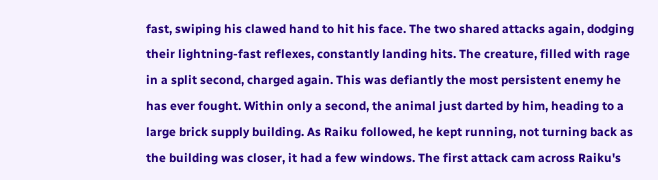fast, swiping his clawed hand to hit his face. The two shared attacks again, dodging their lightning-fast reflexes, constantly landing hits. The creature, filled with rage in a split second, charged again. This was defiantly the most persistent enemy he has ever fought. Within only a second, the animal just darted by him, heading to a large brick supply building. As Raiku followed, he kept running, not turning back as the building was closer, it had a few windows. The first attack cam across Raiku's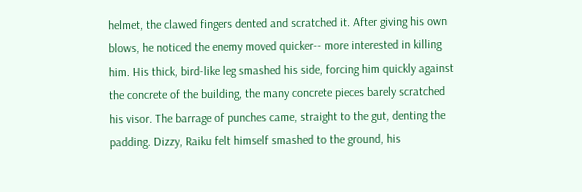helmet, the clawed fingers dented and scratched it. After giving his own blows, he noticed the enemy moved quicker-- more interested in killing him. His thick, bird-like leg smashed his side, forcing him quickly against the concrete of the building, the many concrete pieces barely scratched his visor. The barrage of punches came, straight to the gut, denting the padding. Dizzy, Raiku felt himself smashed to the ground, his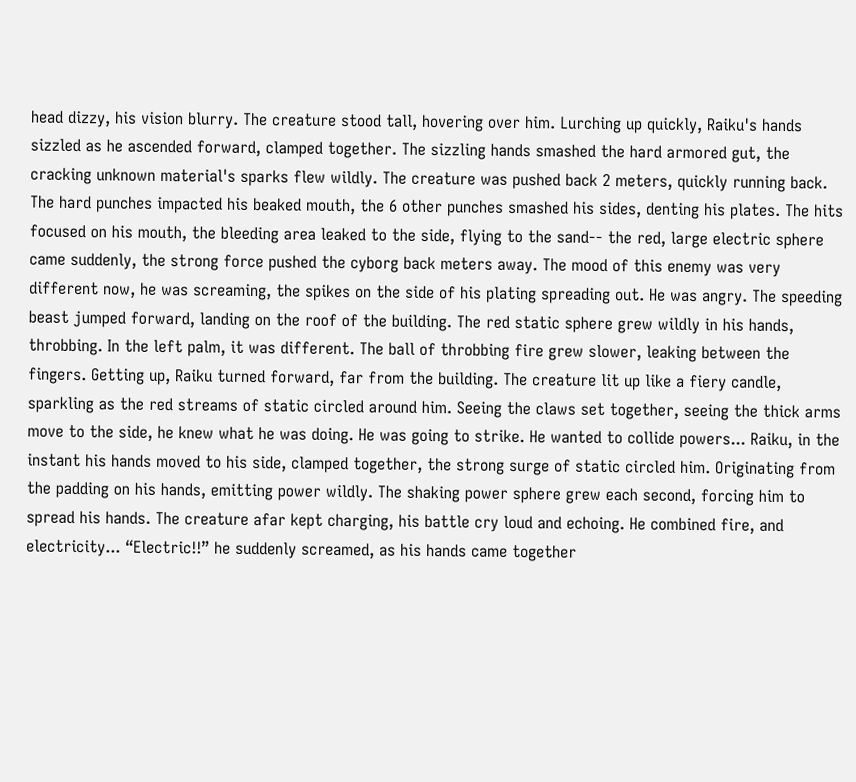head dizzy, his vision blurry. The creature stood tall, hovering over him. Lurching up quickly, Raiku's hands sizzled as he ascended forward, clamped together. The sizzling hands smashed the hard armored gut, the cracking unknown material's sparks flew wildly. The creature was pushed back 2 meters, quickly running back. The hard punches impacted his beaked mouth, the 6 other punches smashed his sides, denting his plates. The hits focused on his mouth, the bleeding area leaked to the side, flying to the sand-- the red, large electric sphere came suddenly, the strong force pushed the cyborg back meters away. The mood of this enemy was very different now, he was screaming, the spikes on the side of his plating spreading out. He was angry. The speeding beast jumped forward, landing on the roof of the building. The red static sphere grew wildly in his hands, throbbing. In the left palm, it was different. The ball of throbbing fire grew slower, leaking between the fingers. Getting up, Raiku turned forward, far from the building. The creature lit up like a fiery candle, sparkling as the red streams of static circled around him. Seeing the claws set together, seeing the thick arms move to the side, he knew what he was doing. He was going to strike. He wanted to collide powers... Raiku, in the instant his hands moved to his side, clamped together, the strong surge of static circled him. Originating from the padding on his hands, emitting power wildly. The shaking power sphere grew each second, forcing him to spread his hands. The creature afar kept charging, his battle cry loud and echoing. He combined fire, and electricity... “Electric!!” he suddenly screamed, as his hands came together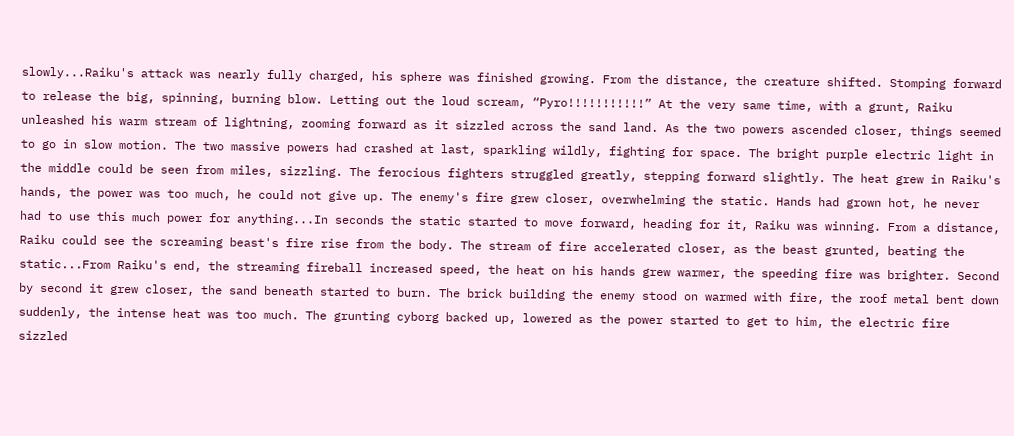slowly...Raiku's attack was nearly fully charged, his sphere was finished growing. From the distance, the creature shifted. Stomping forward to release the big, spinning, burning blow. Letting out the loud scream, “Pyro!!!!!!!!!!!” At the very same time, with a grunt, Raiku unleashed his warm stream of lightning, zooming forward as it sizzled across the sand land. As the two powers ascended closer, things seemed to go in slow motion. The two massive powers had crashed at last, sparkling wildly, fighting for space. The bright purple electric light in the middle could be seen from miles, sizzling. The ferocious fighters struggled greatly, stepping forward slightly. The heat grew in Raiku's hands, the power was too much, he could not give up. The enemy's fire grew closer, overwhelming the static. Hands had grown hot, he never had to use this much power for anything...In seconds the static started to move forward, heading for it, Raiku was winning. From a distance, Raiku could see the screaming beast's fire rise from the body. The stream of fire accelerated closer, as the beast grunted, beating the static...From Raiku's end, the streaming fireball increased speed, the heat on his hands grew warmer, the speeding fire was brighter. Second by second it grew closer, the sand beneath started to burn. The brick building the enemy stood on warmed with fire, the roof metal bent down suddenly, the intense heat was too much. The grunting cyborg backed up, lowered as the power started to get to him, the electric fire sizzled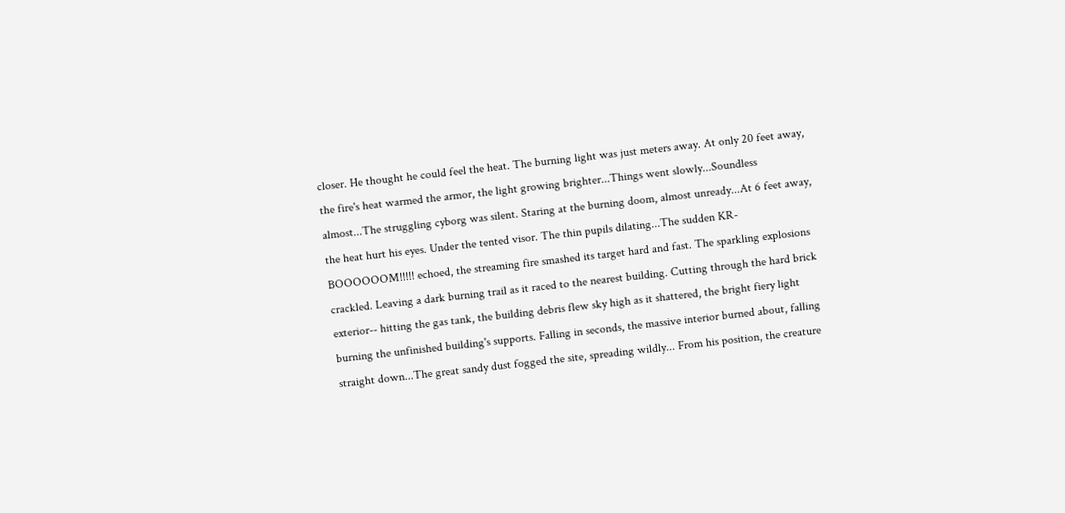closer. He thought he could feel the heat. The burning light was just meters away. At only 20 feet away, the fire's heat warmed the armor, the light growing brighter...Things went slowly...Soundless almost...The struggling cyborg was silent. Staring at the burning doom, almost unready...At 6 feet away, the heat hurt his eyes. Under the tented visor. The thin pupils dilating...The sudden KR-BOOOOOOM!!!!! echoed, the streaming fire smashed its target hard and fast. The sparkling explosions crackled. Leaving a dark burning trail as it raced to the nearest building. Cutting through the hard brick exterior-- hitting the gas tank, the building debris flew sky high as it shattered, the bright fiery light burning the unfinished building's supports. Falling in seconds, the massive interior burned about, falling straight down...The great sandy dust fogged the site, spreading wildly... From his position, the creature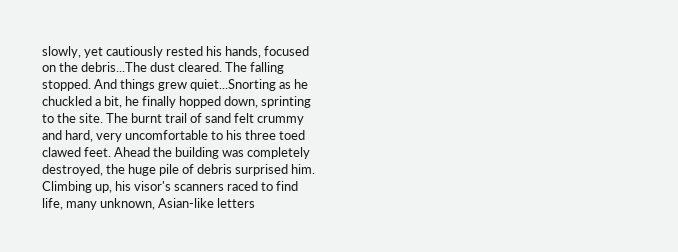slowly, yet cautiously rested his hands, focused on the debris...The dust cleared. The falling stopped. And things grew quiet...Snorting as he chuckled a bit, he finally hopped down, sprinting to the site. The burnt trail of sand felt crummy and hard, very uncomfortable to his three toed clawed feet. Ahead the building was completely destroyed, the huge pile of debris surprised him. Climbing up, his visor's scanners raced to find life, many unknown, Asian-like letters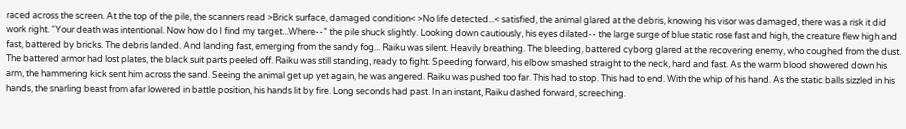raced across the screen. At the top of the pile, the scanners read >Brick surface, damaged condition< >No life detected...< satisfied, the animal glared at the debris, knowing his visor was damaged, there was a risk it did work right. “Your death was intentional. Now how do I find my target...Where--” the pile shuck slightly. Looking down cautiously, his eyes dilated-- the large surge of blue static rose fast and high, the creature flew high and fast, battered by bricks. The debris landed. And landing fast, emerging from the sandy fog... Raiku was silent. Heavily breathing. The bleeding, battered cyborg glared at the recovering enemy, who coughed from the dust. The battered armor had lost plates, the black suit parts peeled off. Raiku was still standing, ready to fight. Speeding forward, his elbow smashed straight to the neck, hard and fast. As the warm blood showered down his arm, the hammering kick sent him across the sand. Seeing the animal get up yet again, he was angered. Raiku was pushed too far. This had to stop. This had to end. With the whip of his hand. As the static balls sizzled in his hands, the snarling beast from afar lowered in battle position, his hands lit by fire. Long seconds had past. In an instant, Raiku dashed forward, screeching.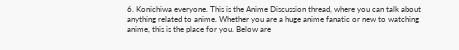6. Konichiwa everyone. This is the Anime Discussion thread, where you can talk about anything related to anime. Whether you are a huge anime fanatic or new to watching anime, this is the place for you. Below are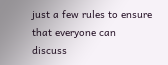just a few rules to ensure that everyone can discuss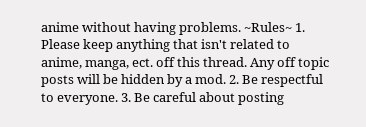anime without having problems. ~Rules~ 1. Please keep anything that isn't related to anime, manga, ect. off this thread. Any off topic posts will be hidden by a mod. 2. Be respectful to everyone. 3. Be careful about posting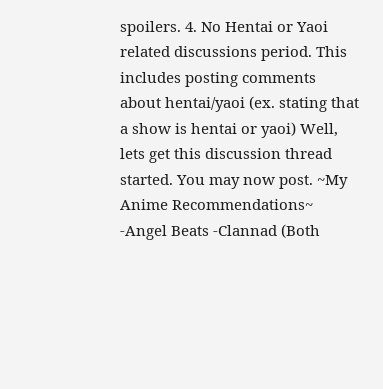spoilers. 4. No Hentai or Yaoi related discussions period. This includes posting comments about hentai/yaoi (ex. stating that a show is hentai or yaoi) Well, lets get this discussion thread started. You may now post. ~My Anime Recommendations~ -Angel Beats -Clannad (Both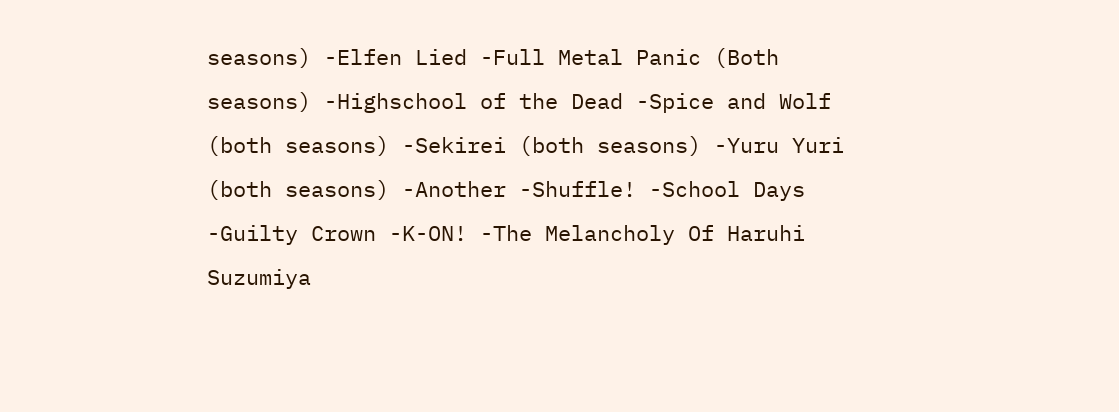seasons) -Elfen Lied -Full Metal Panic (Both seasons) -Highschool of the Dead -Spice and Wolf (both seasons) -Sekirei (both seasons) -Yuru Yuri (both seasons) -Another -Shuffle! -School Days -Guilty Crown -K-ON! -The Melancholy Of Haruhi Suzumiya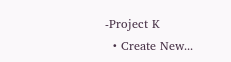-Project K
  • Create New...